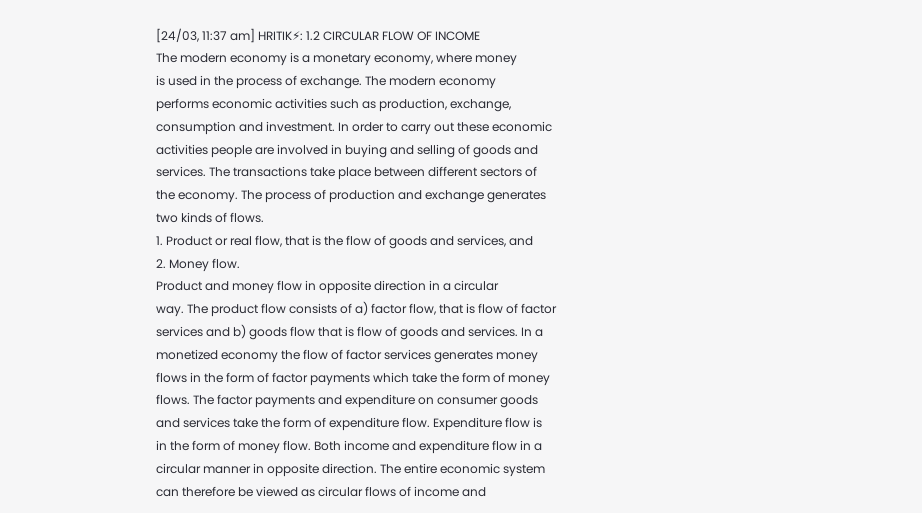[24/03, 11:37 am] HRITIK⚡: 1.2 CIRCULAR FLOW OF INCOME
The modern economy is a monetary economy, where money
is used in the process of exchange. The modern economy
performs economic activities such as production, exchange,
consumption and investment. In order to carry out these economic
activities people are involved in buying and selling of goods and
services. The transactions take place between different sectors of
the economy. The process of production and exchange generates
two kinds of flows.
1. Product or real flow, that is the flow of goods and services, and
2. Money flow.
Product and money flow in opposite direction in a circular
way. The product flow consists of a) factor flow, that is flow of factor
services and b) goods flow that is flow of goods and services. In a
monetized economy the flow of factor services generates money
flows in the form of factor payments which take the form of money
flows. The factor payments and expenditure on consumer goods
and services take the form of expenditure flow. Expenditure flow is
in the form of money flow. Both income and expenditure flow in a
circular manner in opposite direction. The entire economic system
can therefore be viewed as circular flows of income and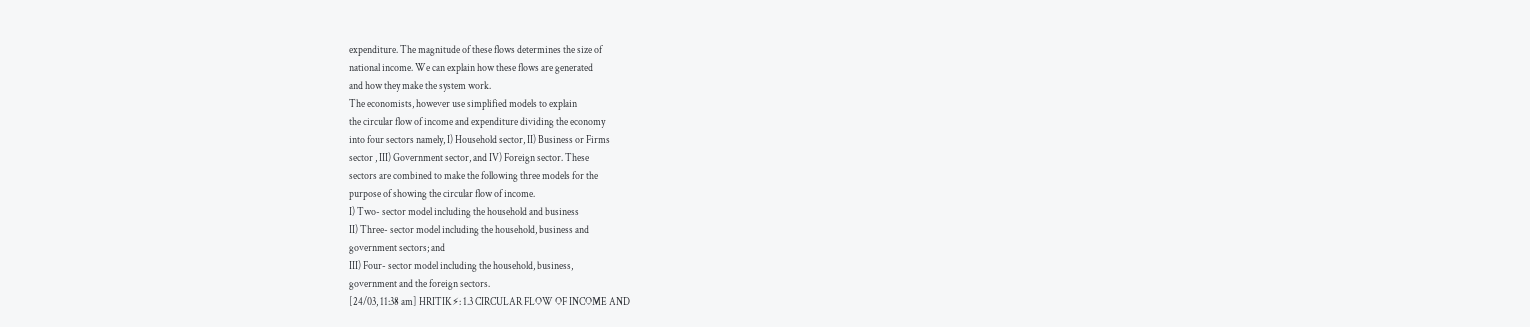expenditure. The magnitude of these flows determines the size of
national income. We can explain how these flows are generated
and how they make the system work.
The economists, however use simplified models to explain
the circular flow of income and expenditure dividing the economy
into four sectors namely, I) Household sector, II) Business or Firms
sector , III) Government sector, and IV) Foreign sector. These
sectors are combined to make the following three models for the
purpose of showing the circular flow of income.
I) Two- sector model including the household and business
II) Three- sector model including the household, business and
government sectors; and
III) Four- sector model including the household, business,
government and the foreign sectors.
[24/03, 11:38 am] HRITIK⚡: 1.3 CIRCULAR FLOW OF INCOME AND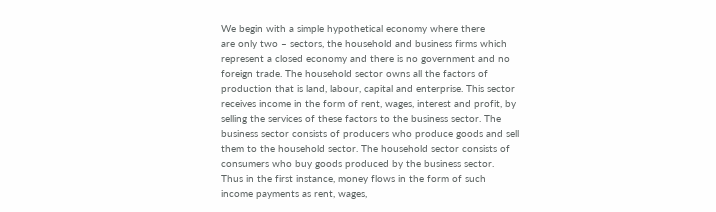We begin with a simple hypothetical economy where there
are only two – sectors, the household and business firms which
represent a closed economy and there is no government and no
foreign trade. The household sector owns all the factors of
production that is land, labour, capital and enterprise. This sector
receives income in the form of rent, wages, interest and profit, by
selling the services of these factors to the business sector. The
business sector consists of producers who produce goods and sell
them to the household sector. The household sector consists of
consumers who buy goods produced by the business sector.
Thus in the first instance, money flows in the form of such
income payments as rent, wages,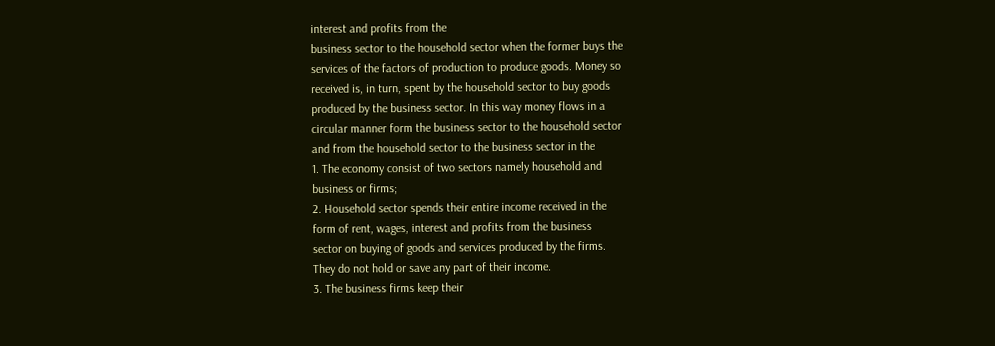interest and profits from the
business sector to the household sector when the former buys the
services of the factors of production to produce goods. Money so
received is, in turn, spent by the household sector to buy goods
produced by the business sector. In this way money flows in a
circular manner form the business sector to the household sector
and from the household sector to the business sector in the
1. The economy consist of two sectors namely household and
business or firms;
2. Household sector spends their entire income received in the
form of rent, wages, interest and profits from the business
sector on buying of goods and services produced by the firms.
They do not hold or save any part of their income.
3. The business firms keep their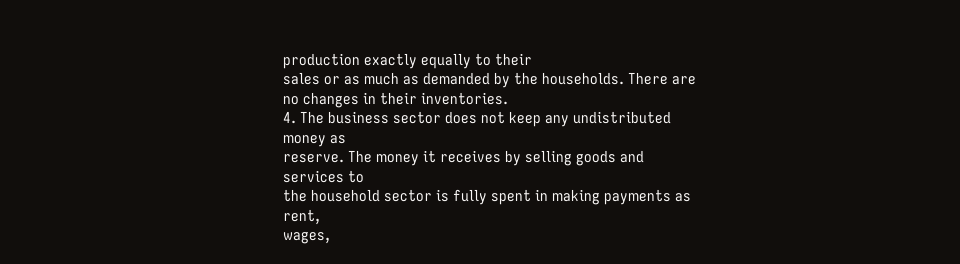production exactly equally to their
sales or as much as demanded by the households. There are
no changes in their inventories.
4. The business sector does not keep any undistributed money as
reserve. The money it receives by selling goods and services to
the household sector is fully spent in making payments as rent,
wages,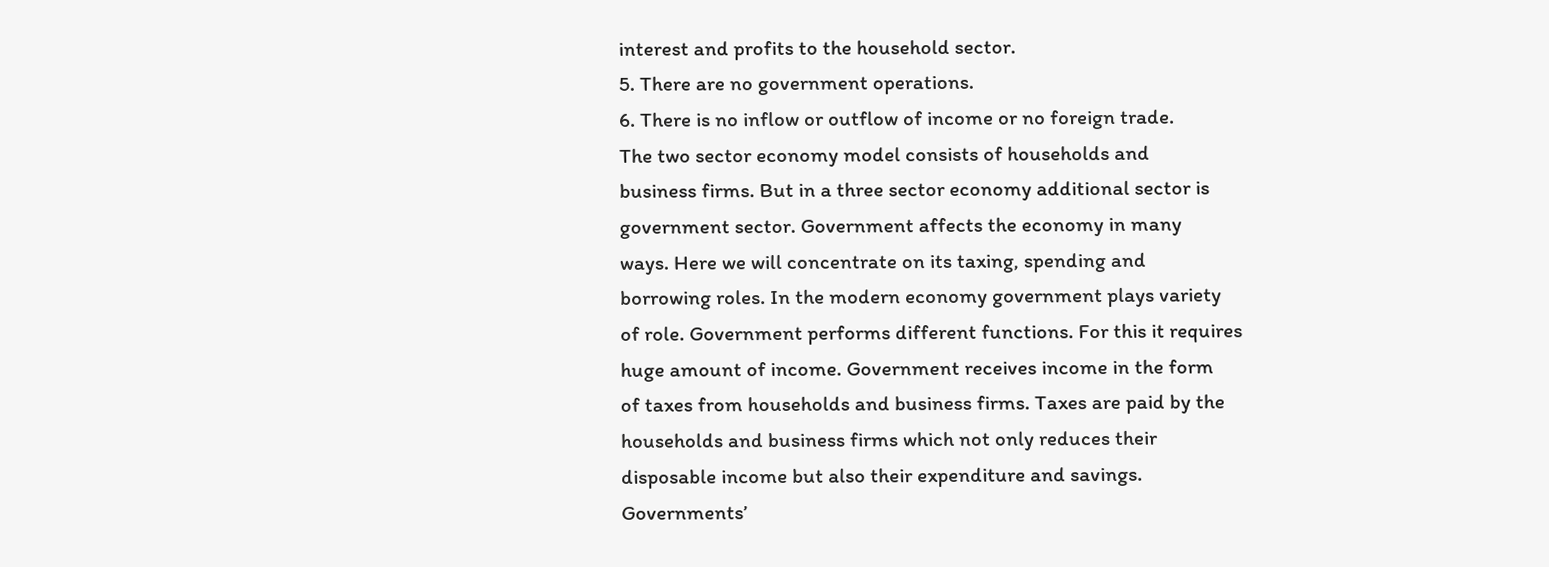interest and profits to the household sector.
5. There are no government operations.
6. There is no inflow or outflow of income or no foreign trade.
The two sector economy model consists of households and
business firms. But in a three sector economy additional sector is
government sector. Government affects the economy in many
ways. Here we will concentrate on its taxing, spending and
borrowing roles. In the modern economy government plays variety
of role. Government performs different functions. For this it requires
huge amount of income. Government receives income in the form
of taxes from households and business firms. Taxes are paid by the
households and business firms which not only reduces their
disposable income but also their expenditure and savings.
Governments’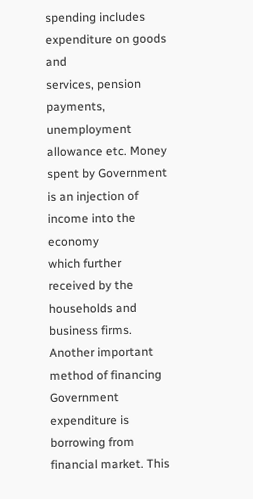spending includes expenditure on goods and
services, pension payments, unemployment allowance etc. Money
spent by Government is an injection of income into the economy
which further received by the households and business firms.
Another important method of financing Government
expenditure is borrowing from financial market. This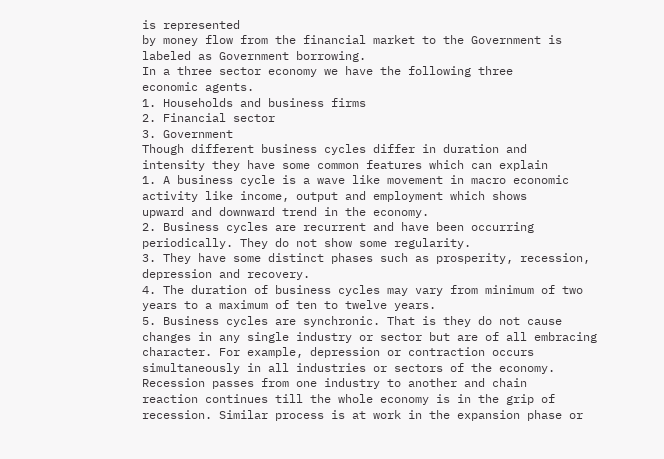is represented
by money flow from the financial market to the Government is
labeled as Government borrowing.
In a three sector economy we have the following three
economic agents.
1. Households and business firms
2. Financial sector
3. Government
Though different business cycles differ in duration and
intensity they have some common features which can explain
1. A business cycle is a wave like movement in macro economic
activity like income, output and employment which shows
upward and downward trend in the economy.
2. Business cycles are recurrent and have been occurring
periodically. They do not show some regularity.
3. They have some distinct phases such as prosperity, recession,
depression and recovery.
4. The duration of business cycles may vary from minimum of two
years to a maximum of ten to twelve years.
5. Business cycles are synchronic. That is they do not cause
changes in any single industry or sector but are of all embracing
character. For example, depression or contraction occurs
simultaneously in all industries or sectors of the economy.
Recession passes from one industry to another and chain
reaction continues till the whole economy is in the grip of
recession. Similar process is at work in the expansion phase or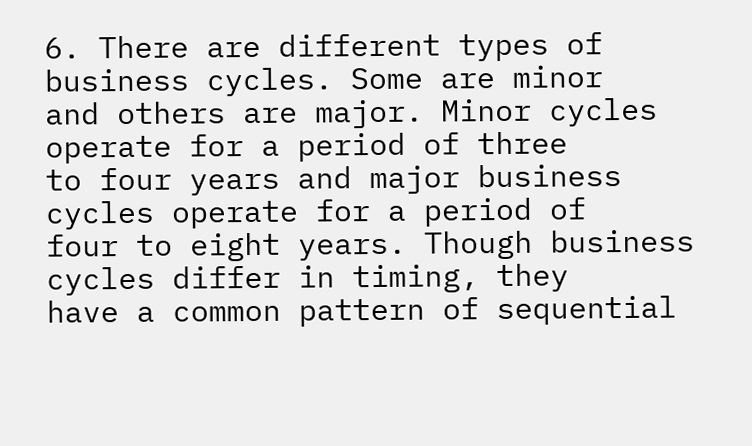6. There are different types of business cycles. Some are minor
and others are major. Minor cycles operate for a period of three
to four years and major business cycles operate for a period of
four to eight years. Though business cycles differ in timing, they
have a common pattern of sequential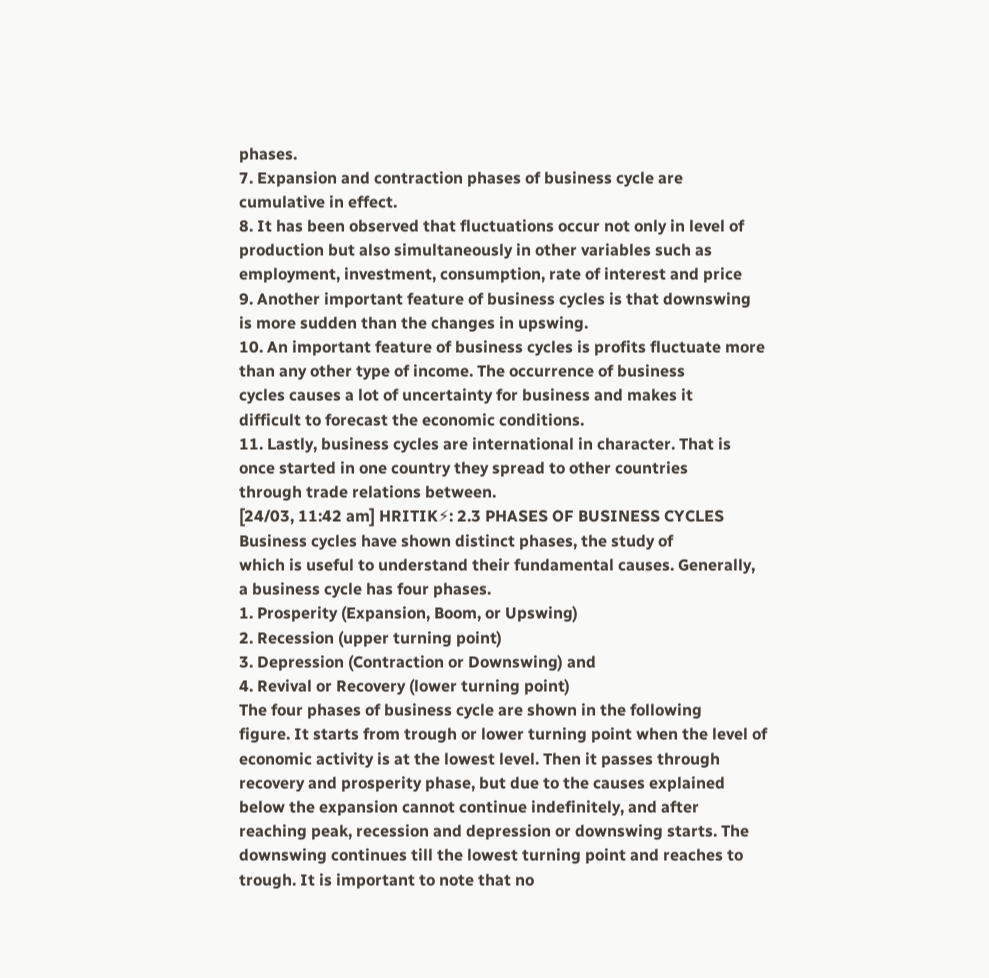phases.
7. Expansion and contraction phases of business cycle are
cumulative in effect.
8. It has been observed that fluctuations occur not only in level of
production but also simultaneously in other variables such as
employment, investment, consumption, rate of interest and price
9. Another important feature of business cycles is that downswing
is more sudden than the changes in upswing.
10. An important feature of business cycles is profits fluctuate more
than any other type of income. The occurrence of business
cycles causes a lot of uncertainty for business and makes it
difficult to forecast the economic conditions.
11. Lastly, business cycles are international in character. That is
once started in one country they spread to other countries
through trade relations between.
[24/03, 11:42 am] HRITIK⚡: 2.3 PHASES OF BUSINESS CYCLES
Business cycles have shown distinct phases, the study of
which is useful to understand their fundamental causes. Generally,
a business cycle has four phases.
1. Prosperity (Expansion, Boom, or Upswing)
2. Recession (upper turning point)
3. Depression (Contraction or Downswing) and
4. Revival or Recovery (lower turning point)
The four phases of business cycle are shown in the following
figure. It starts from trough or lower turning point when the level of
economic activity is at the lowest level. Then it passes through
recovery and prosperity phase, but due to the causes explained
below the expansion cannot continue indefinitely, and after
reaching peak, recession and depression or downswing starts. The
downswing continues till the lowest turning point and reaches to
trough. It is important to note that no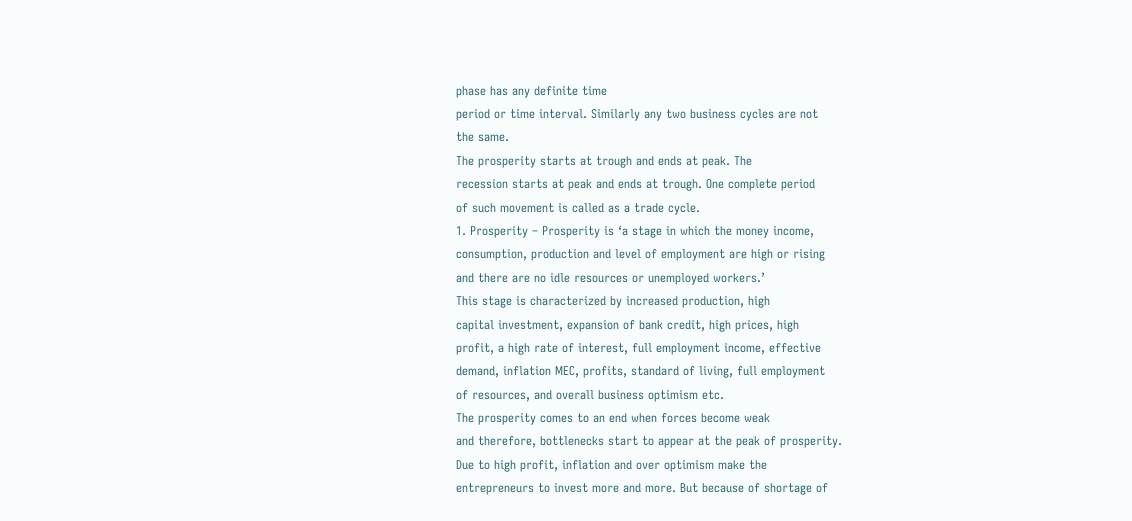phase has any definite time
period or time interval. Similarly any two business cycles are not
the same.
The prosperity starts at trough and ends at peak. The
recession starts at peak and ends at trough. One complete period
of such movement is called as a trade cycle.
1. Prosperity – Prosperity is ‘a stage in which the money income,
consumption, production and level of employment are high or rising
and there are no idle resources or unemployed workers.’
This stage is characterized by increased production, high
capital investment, expansion of bank credit, high prices, high
profit, a high rate of interest, full employment income, effective
demand, inflation MEC, profits, standard of living, full employment
of resources, and overall business optimism etc.
The prosperity comes to an end when forces become weak
and therefore, bottlenecks start to appear at the peak of prosperity.
Due to high profit, inflation and over optimism make the
entrepreneurs to invest more and more. But because of shortage of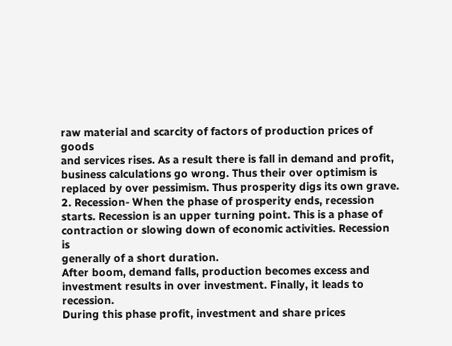raw material and scarcity of factors of production prices of goods
and services rises. As a result there is fall in demand and profit,
business calculations go wrong. Thus their over optimism is
replaced by over pessimism. Thus prosperity digs its own grave.
2. Recession- When the phase of prosperity ends, recession
starts. Recession is an upper turning point. This is a phase of
contraction or slowing down of economic activities. Recession is
generally of a short duration.
After boom, demand falls, production becomes excess and
investment results in over investment. Finally, it leads to recession.
During this phase profit, investment and share prices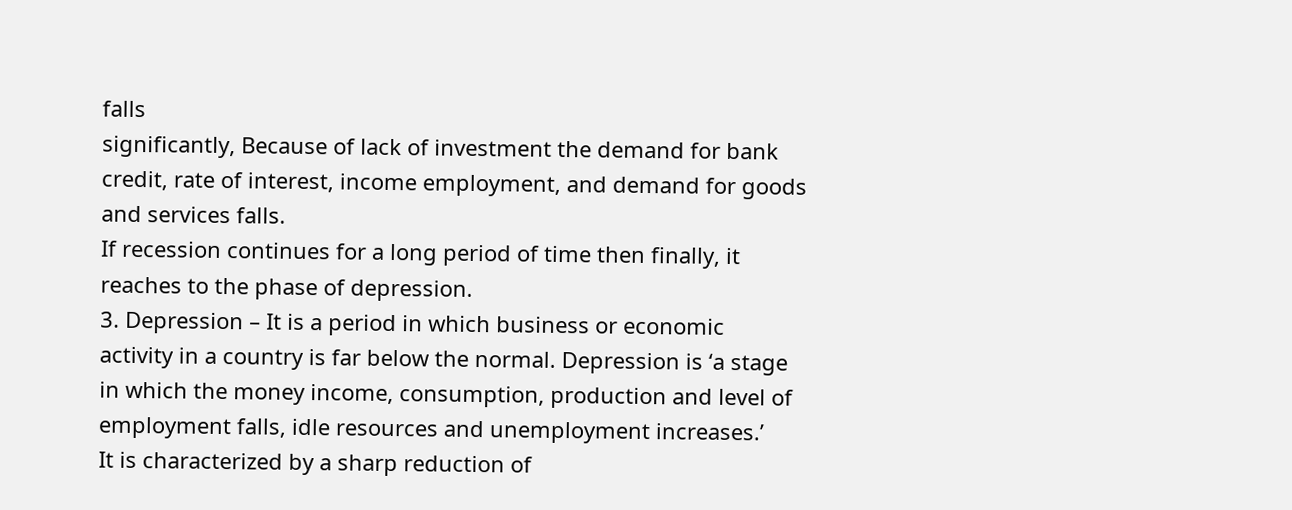falls
significantly, Because of lack of investment the demand for bank
credit, rate of interest, income employment, and demand for goods
and services falls.
If recession continues for a long period of time then finally, it
reaches to the phase of depression.
3. Depression – It is a period in which business or economic
activity in a country is far below the normal. Depression is ‘a stage
in which the money income, consumption, production and level of
employment falls, idle resources and unemployment increases.’
It is characterized by a sharp reduction of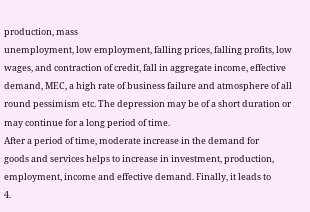production, mass
unemployment, low employment, falling prices, falling profits, low
wages, and contraction of credit, fall in aggregate income, effective
demand, MEC, a high rate of business failure and atmosphere of all
round pessimism etc. The depression may be of a short duration or
may continue for a long period of time.
After a period of time, moderate increase in the demand for
goods and services helps to increase in investment, production,
employment, income and effective demand. Finally, it leads to
4.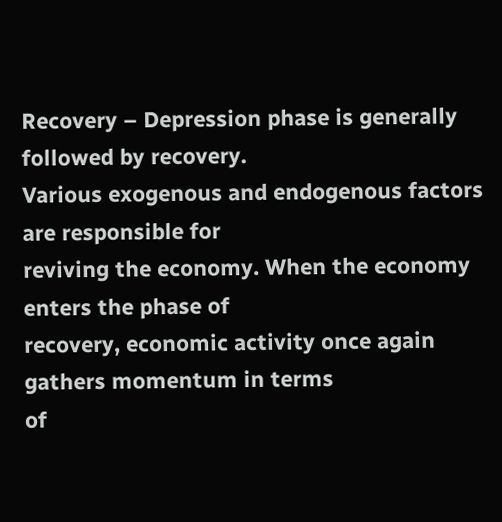Recovery – Depression phase is generally followed by recovery.
Various exogenous and endogenous factors are responsible for
reviving the economy. When the economy enters the phase of
recovery, economic activity once again gathers momentum in terms
of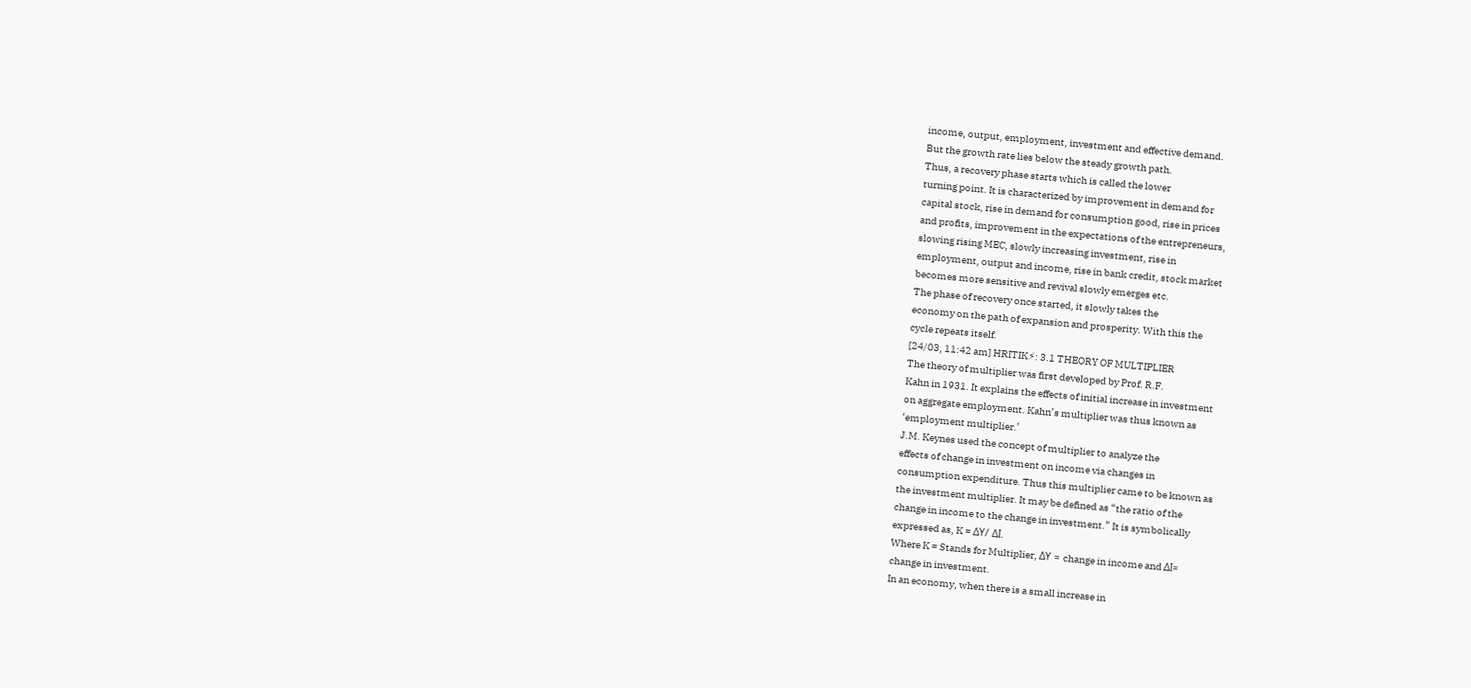income, output, employment, investment and effective demand.
But the growth rate lies below the steady growth path.
Thus, a recovery phase starts which is called the lower
turning point. It is characterized by improvement in demand for
capital stock, rise in demand for consumption good, rise in prices
and profits, improvement in the expectations of the entrepreneurs,
slowing rising MEC, slowly increasing investment, rise in
employment, output and income, rise in bank credit, stock market
becomes more sensitive and revival slowly emerges etc.
The phase of recovery once started, it slowly takes the
economy on the path of expansion and prosperity. With this the
cycle repeats itself.
[24/03, 11:42 am] HRITIK⚡: 3.1 THEORY OF MULTIPLIER
The theory of multiplier was first developed by Prof. R.F.
Kahn in 1931. It explains the effects of initial increase in investment
on aggregate employment. Kahn’s multiplier was thus known as
‘employment multiplier.’
J.M. Keynes used the concept of multiplier to analyze the
effects of change in investment on income via changes in
consumption expenditure. Thus this multiplier came to be known as
the investment multiplier. It may be defined as “the ratio of the
change in income to the change in investment.” It is symbolically
expressed as, K = ΔY/ ΔI.
Where K = Stands for Multiplier, ΔY = change in income and ΔI=
change in investment.
In an economy, when there is a small increase in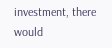investment, there would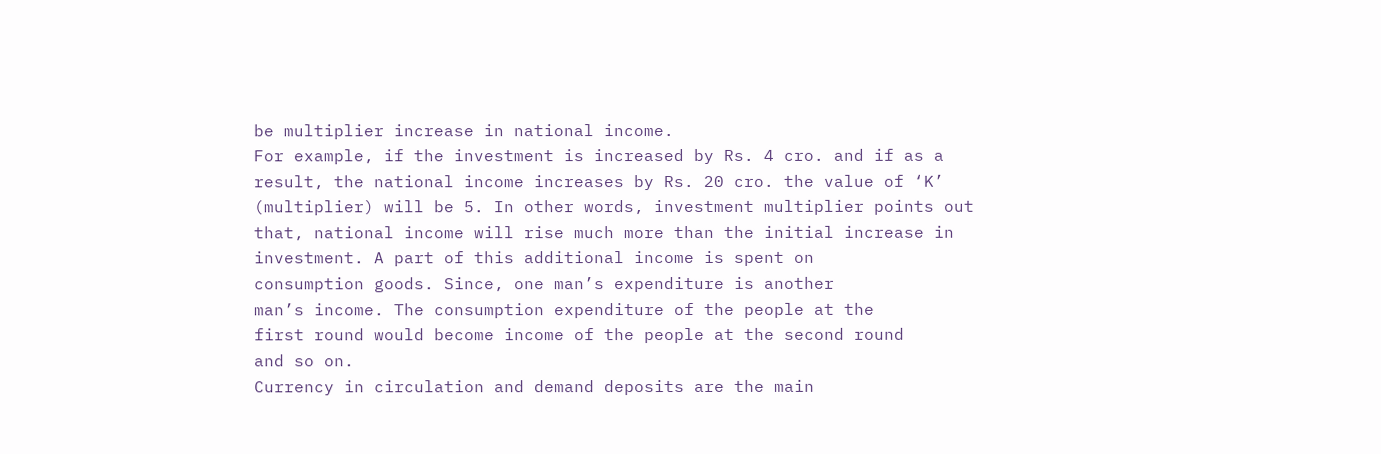be multiplier increase in national income.
For example, if the investment is increased by Rs. 4 cro. and if as a
result, the national income increases by Rs. 20 cro. the value of ‘K’
(multiplier) will be 5. In other words, investment multiplier points out
that, national income will rise much more than the initial increase in
investment. A part of this additional income is spent on
consumption goods. Since, one man’s expenditure is another
man’s income. The consumption expenditure of the people at the
first round would become income of the people at the second round
and so on.
Currency in circulation and demand deposits are the main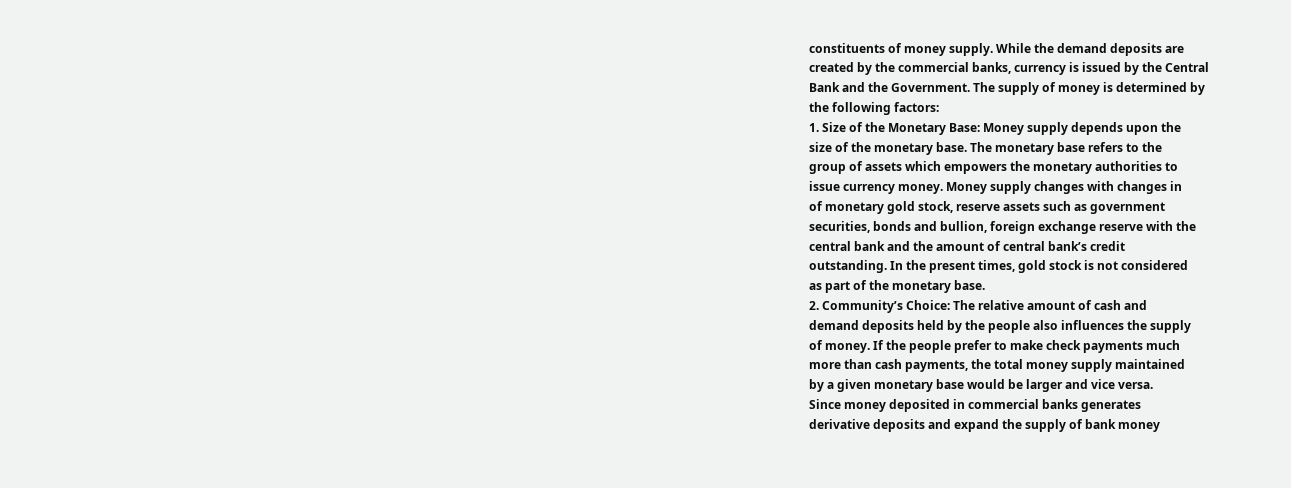constituents of money supply. While the demand deposits are
created by the commercial banks, currency is issued by the Central
Bank and the Government. The supply of money is determined by
the following factors:
1. Size of the Monetary Base: Money supply depends upon the
size of the monetary base. The monetary base refers to the
group of assets which empowers the monetary authorities to
issue currency money. Money supply changes with changes in
of monetary gold stock, reserve assets such as government
securities, bonds and bullion, foreign exchange reserve with the
central bank and the amount of central bank’s credit
outstanding. In the present times, gold stock is not considered
as part of the monetary base.
2. Community’s Choice: The relative amount of cash and
demand deposits held by the people also influences the supply
of money. If the people prefer to make check payments much
more than cash payments, the total money supply maintained
by a given monetary base would be larger and vice versa.
Since money deposited in commercial banks generates
derivative deposits and expand the supply of bank money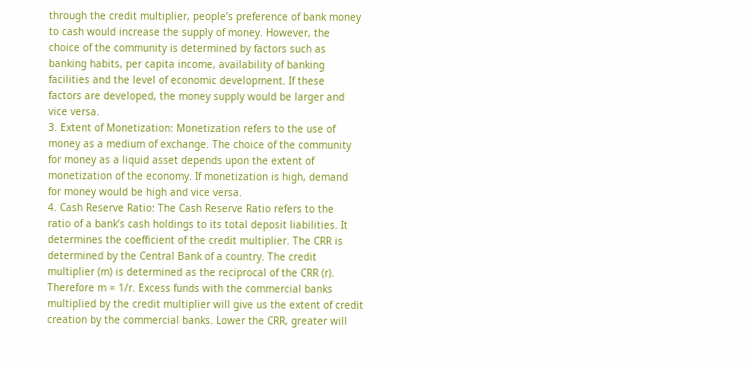through the credit multiplier, people’s preference of bank money
to cash would increase the supply of money. However, the
choice of the community is determined by factors such as
banking habits, per capita income, availability of banking
facilities and the level of economic development. If these
factors are developed, the money supply would be larger and
vice versa.
3. Extent of Monetization: Monetization refers to the use of
money as a medium of exchange. The choice of the community
for money as a liquid asset depends upon the extent of
monetization of the economy. If monetization is high, demand
for money would be high and vice versa.
4. Cash Reserve Ratio: The Cash Reserve Ratio refers to the
ratio of a bank’s cash holdings to its total deposit liabilities. It
determines the coefficient of the credit multiplier. The CRR is
determined by the Central Bank of a country. The credit
multiplier (m) is determined as the reciprocal of the CRR (r).
Therefore m = 1/r. Excess funds with the commercial banks
multiplied by the credit multiplier will give us the extent of credit
creation by the commercial banks. Lower the CRR, greater will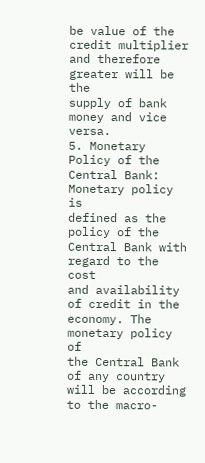be value of the credit multiplier and therefore greater will be the
supply of bank money and vice versa.
5. Monetary Policy of the Central Bank: Monetary policy is
defined as the policy of the Central Bank with regard to the cost
and availability of credit in the economy. The monetary policy of
the Central Bank of any country will be according to the macro-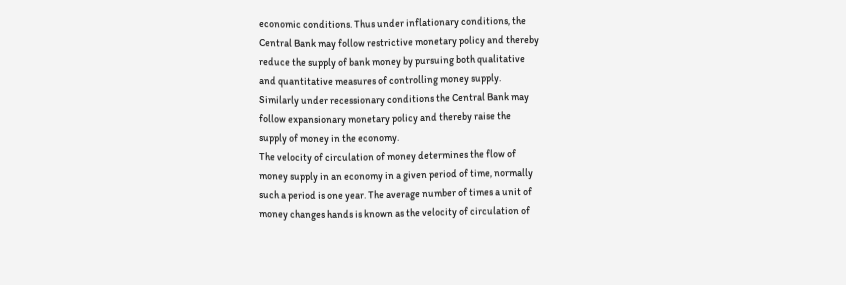economic conditions. Thus under inflationary conditions, the
Central Bank may follow restrictive monetary policy and thereby
reduce the supply of bank money by pursuing both qualitative
and quantitative measures of controlling money supply.
Similarly under recessionary conditions the Central Bank may
follow expansionary monetary policy and thereby raise the
supply of money in the economy.
The velocity of circulation of money determines the flow of
money supply in an economy in a given period of time, normally
such a period is one year. The average number of times a unit of
money changes hands is known as the velocity of circulation of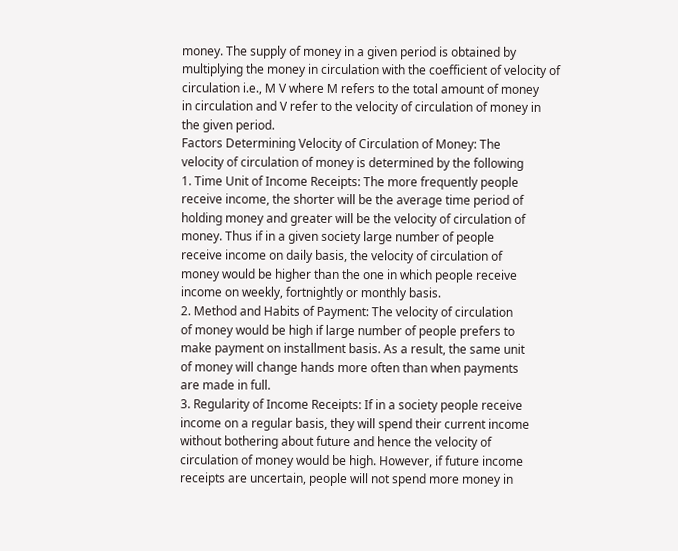money. The supply of money in a given period is obtained by
multiplying the money in circulation with the coefficient of velocity of
circulation i.e., M V where M refers to the total amount of money
in circulation and V refer to the velocity of circulation of money in
the given period.
Factors Determining Velocity of Circulation of Money: The
velocity of circulation of money is determined by the following
1. Time Unit of Income Receipts: The more frequently people
receive income, the shorter will be the average time period of
holding money and greater will be the velocity of circulation of
money. Thus if in a given society large number of people
receive income on daily basis, the velocity of circulation of
money would be higher than the one in which people receive
income on weekly, fortnightly or monthly basis.
2. Method and Habits of Payment: The velocity of circulation
of money would be high if large number of people prefers to
make payment on installment basis. As a result, the same unit
of money will change hands more often than when payments
are made in full.
3. Regularity of Income Receipts: If in a society people receive
income on a regular basis, they will spend their current income
without bothering about future and hence the velocity of
circulation of money would be high. However, if future income
receipts are uncertain, people will not spend more money in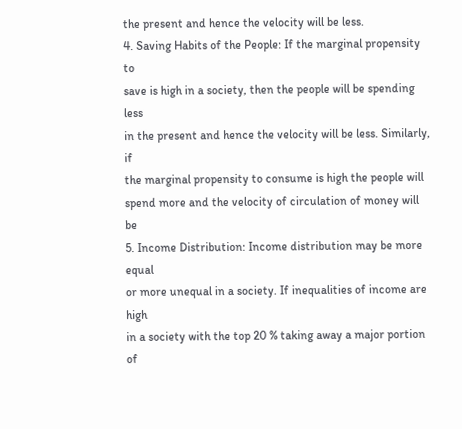the present and hence the velocity will be less.
4. Saving Habits of the People: If the marginal propensity to
save is high in a society, then the people will be spending less
in the present and hence the velocity will be less. Similarly, if
the marginal propensity to consume is high the people will
spend more and the velocity of circulation of money will be
5. Income Distribution: Income distribution may be more equal
or more unequal in a society. If inequalities of income are high
in a society with the top 20 % taking away a major portion of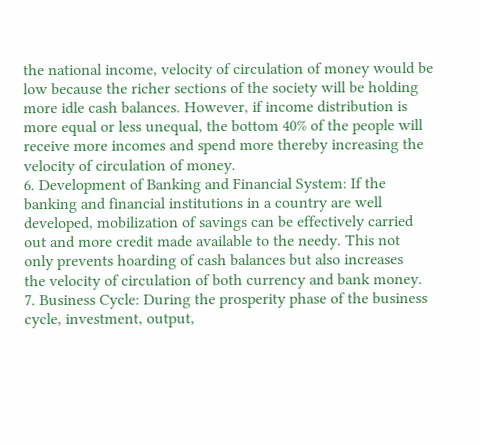the national income, velocity of circulation of money would be
low because the richer sections of the society will be holding
more idle cash balances. However, if income distribution is
more equal or less unequal, the bottom 40% of the people will
receive more incomes and spend more thereby increasing the
velocity of circulation of money.
6. Development of Banking and Financial System: If the
banking and financial institutions in a country are well
developed, mobilization of savings can be effectively carried
out and more credit made available to the needy. This not
only prevents hoarding of cash balances but also increases
the velocity of circulation of both currency and bank money.
7. Business Cycle: During the prosperity phase of the business
cycle, investment, output,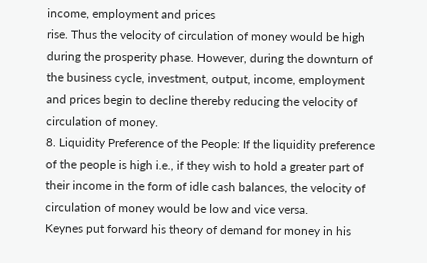income, employment and prices
rise. Thus the velocity of circulation of money would be high
during the prosperity phase. However, during the downturn of
the business cycle, investment, output, income, employment
and prices begin to decline thereby reducing the velocity of
circulation of money.
8. Liquidity Preference of the People: If the liquidity preference
of the people is high i.e., if they wish to hold a greater part of
their income in the form of idle cash balances, the velocity of
circulation of money would be low and vice versa.
Keynes put forward his theory of demand for money in his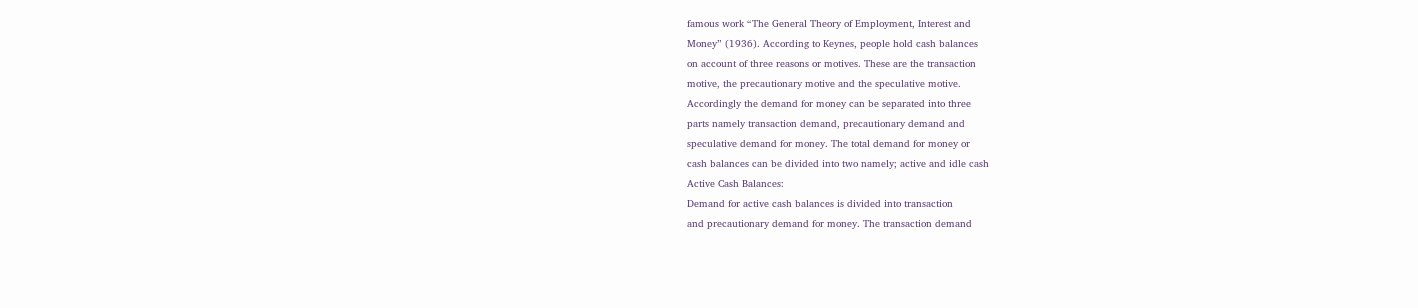famous work “The General Theory of Employment, Interest and
Money” (1936). According to Keynes, people hold cash balances
on account of three reasons or motives. These are the transaction
motive, the precautionary motive and the speculative motive.
Accordingly the demand for money can be separated into three
parts namely transaction demand, precautionary demand and
speculative demand for money. The total demand for money or
cash balances can be divided into two namely; active and idle cash
Active Cash Balances:
Demand for active cash balances is divided into transaction
and precautionary demand for money. The transaction demand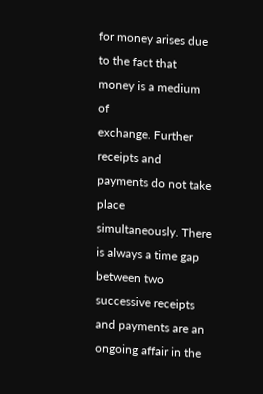for money arises due to the fact that money is a medium of
exchange. Further receipts and payments do not take place
simultaneously. There is always a time gap between two
successive receipts and payments are an ongoing affair in the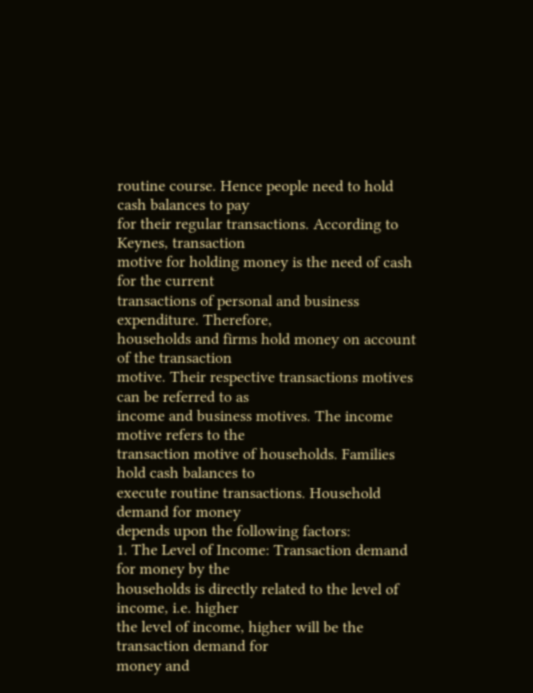routine course. Hence people need to hold cash balances to pay
for their regular transactions. According to Keynes, transaction
motive for holding money is the need of cash for the current
transactions of personal and business expenditure. Therefore,
households and firms hold money on account of the transaction
motive. Their respective transactions motives can be referred to as
income and business motives. The income motive refers to the
transaction motive of households. Families hold cash balances to
execute routine transactions. Household demand for money
depends upon the following factors:
1. The Level of Income: Transaction demand for money by the
households is directly related to the level of income, i.e. higher
the level of income, higher will be the transaction demand for
money and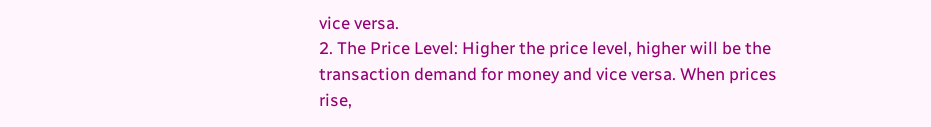vice versa.
2. The Price Level: Higher the price level, higher will be the
transaction demand for money and vice versa. When prices
rise,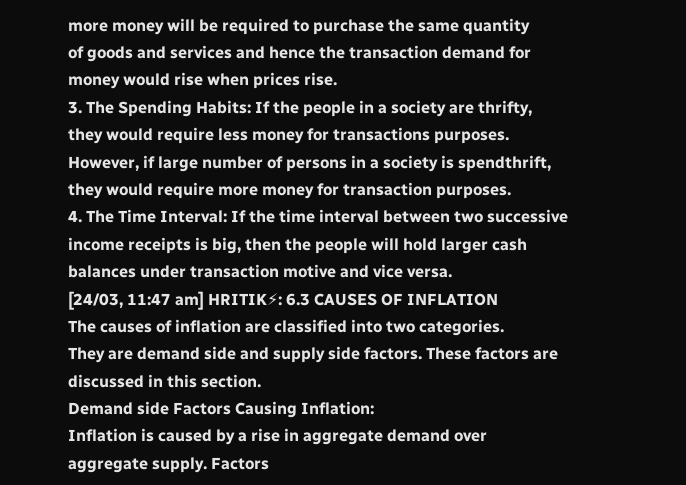more money will be required to purchase the same quantity
of goods and services and hence the transaction demand for
money would rise when prices rise.
3. The Spending Habits: If the people in a society are thrifty,
they would require less money for transactions purposes.
However, if large number of persons in a society is spendthrift,
they would require more money for transaction purposes.
4. The Time Interval: If the time interval between two successive
income receipts is big, then the people will hold larger cash
balances under transaction motive and vice versa.
[24/03, 11:47 am] HRITIK⚡: 6.3 CAUSES OF INFLATION
The causes of inflation are classified into two categories.
They are demand side and supply side factors. These factors are
discussed in this section.
Demand side Factors Causing Inflation:
Inflation is caused by a rise in aggregate demand over
aggregate supply. Factors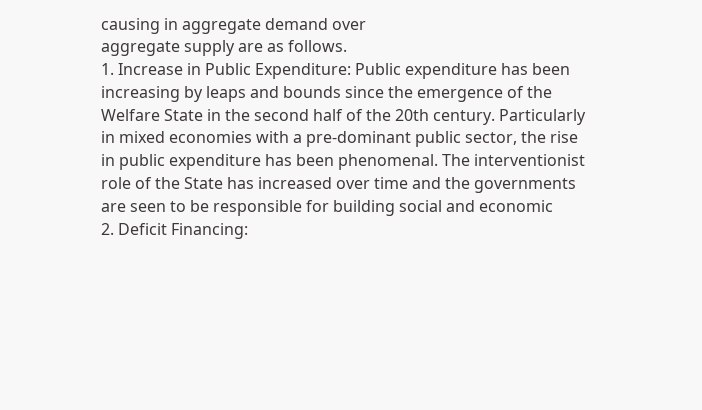causing in aggregate demand over
aggregate supply are as follows.
1. Increase in Public Expenditure: Public expenditure has been
increasing by leaps and bounds since the emergence of the
Welfare State in the second half of the 20th century. Particularly
in mixed economies with a pre-dominant public sector, the rise
in public expenditure has been phenomenal. The interventionist
role of the State has increased over time and the governments
are seen to be responsible for building social and economic
2. Deficit Financing: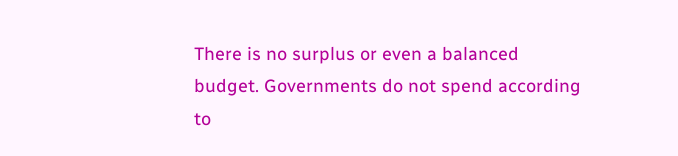There is no surplus or even a balanced
budget. Governments do not spend according to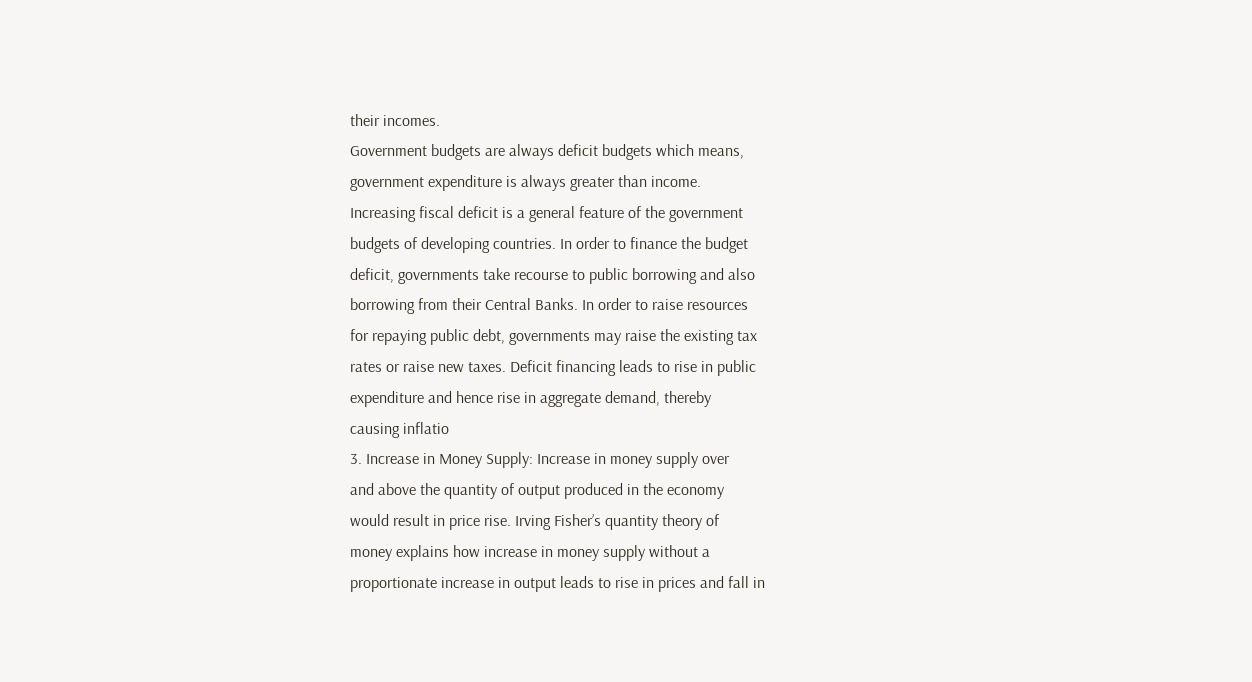their incomes.
Government budgets are always deficit budgets which means,
government expenditure is always greater than income.
Increasing fiscal deficit is a general feature of the government
budgets of developing countries. In order to finance the budget
deficit, governments take recourse to public borrowing and also
borrowing from their Central Banks. In order to raise resources
for repaying public debt, governments may raise the existing tax
rates or raise new taxes. Deficit financing leads to rise in public
expenditure and hence rise in aggregate demand, thereby
causing inflatio
3. Increase in Money Supply: Increase in money supply over
and above the quantity of output produced in the economy
would result in price rise. Irving Fisher’s quantity theory of
money explains how increase in money supply without a
proportionate increase in output leads to rise in prices and fall in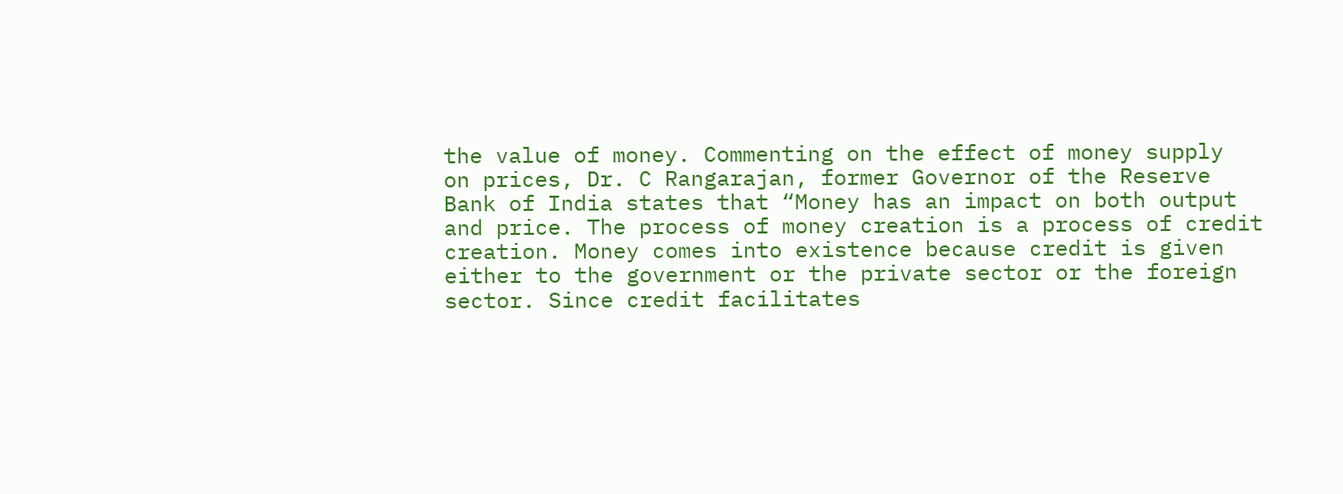the value of money. Commenting on the effect of money supply
on prices, Dr. C Rangarajan, former Governor of the Reserve
Bank of India states that “Money has an impact on both output
and price. The process of money creation is a process of credit
creation. Money comes into existence because credit is given
either to the government or the private sector or the foreign
sector. Since credit facilitates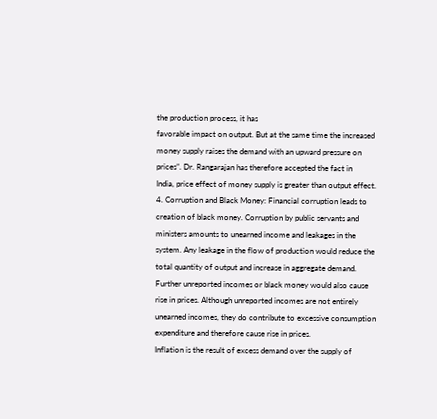the production process, it has
favorable impact on output. But at the same time the increased
money supply raises the demand with an upward pressure on
prices”. Dr. Rangarajan has therefore accepted the fact in
India, price effect of money supply is greater than output effect.
4. Corruption and Black Money: Financial corruption leads to
creation of black money. Corruption by public servants and
ministers amounts to unearned income and leakages in the
system. Any leakage in the flow of production would reduce the
total quantity of output and increase in aggregate demand.
Further unreported incomes or black money would also cause
rise in prices. Although unreported incomes are not entirely
unearned incomes, they do contribute to excessive consumption
expenditure and therefore cause rise in prices.
Inflation is the result of excess demand over the supply of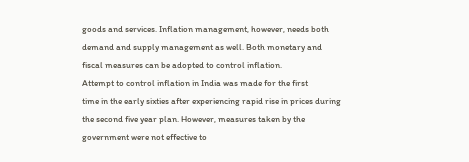goods and services. Inflation management, however, needs both
demand and supply management as well. Both monetary and
fiscal measures can be adopted to control inflation.
Attempt to control inflation in India was made for the first
time in the early sixties after experiencing rapid rise in prices during
the second five year plan. However, measures taken by the
government were not effective to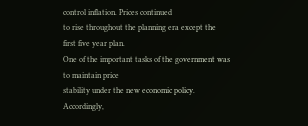control inflation. Prices continued
to rise throughout the planning era except the first five year plan.
One of the important tasks of the government was to maintain price
stability under the new economic policy. Accordingly,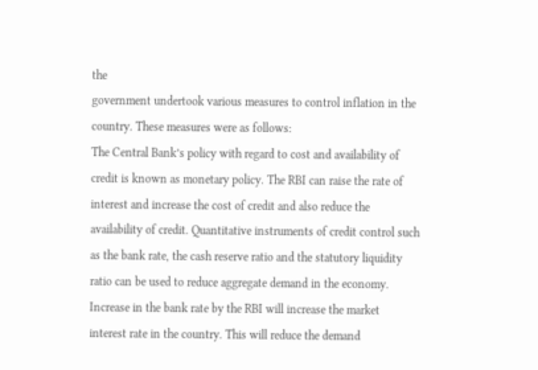the
government undertook various measures to control inflation in the
country. These measures were as follows:
The Central Bank’s policy with regard to cost and availability of
credit is known as monetary policy. The RBI can raise the rate of
interest and increase the cost of credit and also reduce the
availability of credit. Quantitative instruments of credit control such
as the bank rate, the cash reserve ratio and the statutory liquidity
ratio can be used to reduce aggregate demand in the economy.
Increase in the bank rate by the RBI will increase the market
interest rate in the country. This will reduce the demand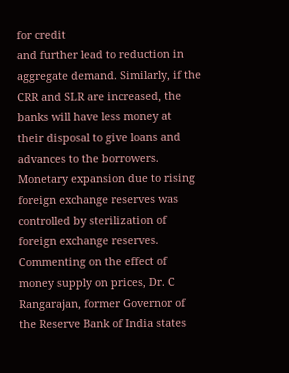for credit
and further lead to reduction in aggregate demand. Similarly, if the
CRR and SLR are increased, the banks will have less money at
their disposal to give loans and advances to the borrowers.
Monetary expansion due to rising foreign exchange reserves was
controlled by sterilization of foreign exchange reserves.
Commenting on the effect of money supply on prices, Dr. C
Rangarajan, former Governor of the Reserve Bank of India states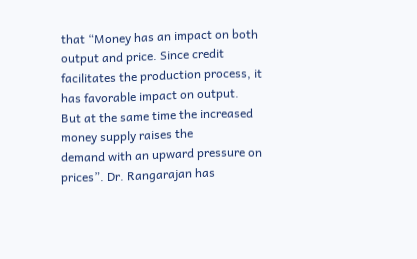that “Money has an impact on both output and price. Since credit
facilitates the production process, it has favorable impact on output.
But at the same time the increased money supply raises the
demand with an upward pressure on prices”. Dr. Rangarajan has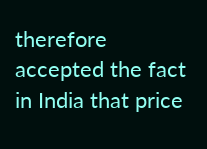therefore accepted the fact in India that price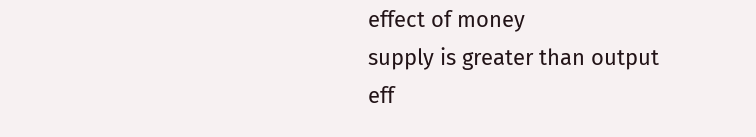effect of money
supply is greater than output eff